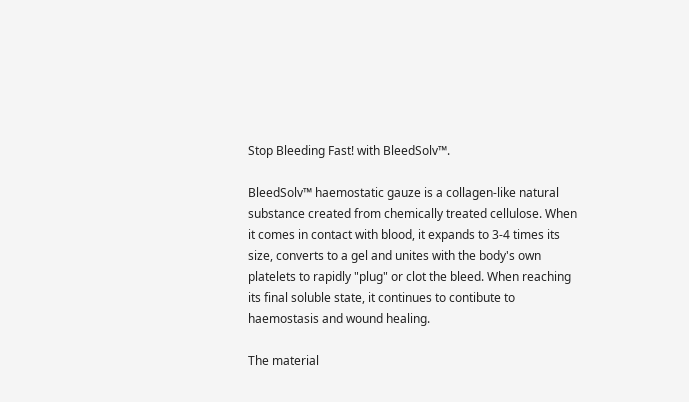Stop Bleeding Fast! with BleedSolv™.

BleedSolv™ haemostatic gauze is a collagen-like natural substance created from chemically treated cellulose. When it comes in contact with blood, it expands to 3-4 times its size, converts to a gel and unites with the body's own platelets to rapidly "plug" or clot the bleed. When reaching its final soluble state, it continues to contibute to haemostasis and wound healing.

The material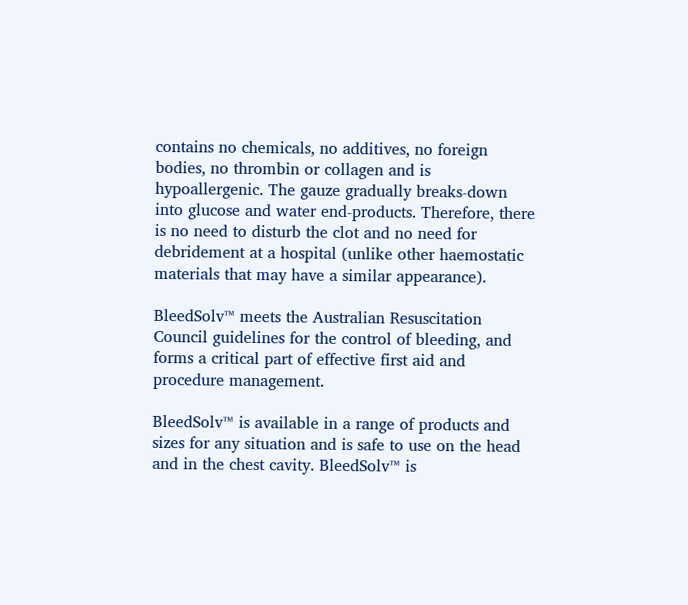contains no chemicals, no additives, no foreign bodies, no thrombin or collagen and is hypoallergenic. The gauze gradually breaks-down into glucose and water end-products. Therefore, there is no need to disturb the clot and no need for debridement at a hospital (unlike other haemostatic materials that may have a similar appearance).

BleedSolv™ meets the Australian Resuscitation Council guidelines for the control of bleeding, and forms a critical part of effective first aid and procedure management.

BleedSolv™ is available in a range of products and sizes for any situation and is safe to use on the head and in the chest cavity. BleedSolv™ is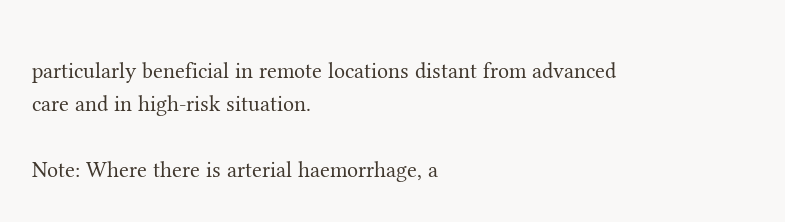particularly beneficial in remote locations distant from advanced care and in high-risk situation.

Note: Where there is arterial haemorrhage, a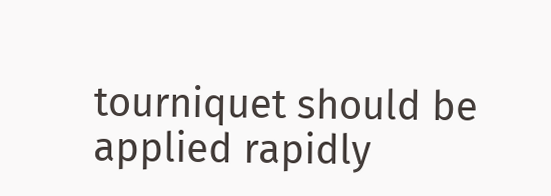tourniquet should be applied rapidly